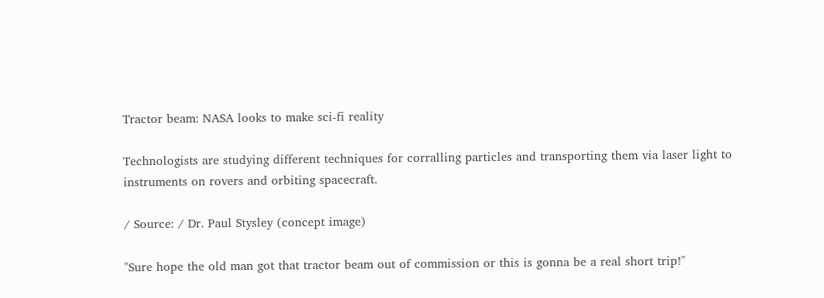Tractor beam: NASA looks to make sci-fi reality

Technologists are studying different techniques for corralling particles and transporting them via laser light to instruments on rovers and orbiting spacecraft.

/ Source: / Dr. Paul Stysley (concept image)

"Sure hope the old man got that tractor beam out of commission or this is gonna be a real short trip!"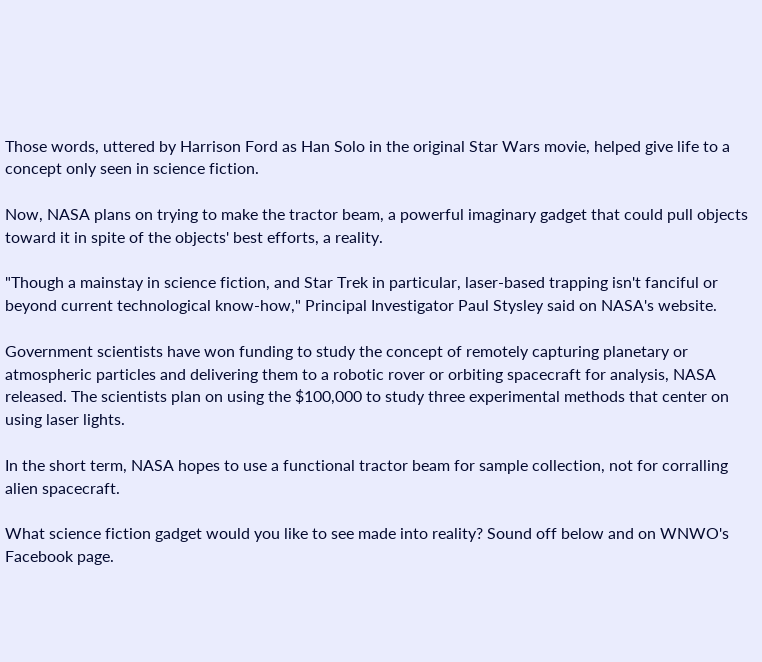Those words, uttered by Harrison Ford as Han Solo in the original Star Wars movie, helped give life to a concept only seen in science fiction.

Now, NASA plans on trying to make the tractor beam, a powerful imaginary gadget that could pull objects toward it in spite of the objects' best efforts, a reality.

"Though a mainstay in science fiction, and Star Trek in particular, laser-based trapping isn't fanciful or beyond current technological know-how," Principal Investigator Paul Stysley said on NASA's website.

Government scientists have won funding to study the concept of remotely capturing planetary or atmospheric particles and delivering them to a robotic rover or orbiting spacecraft for analysis, NASA released. The scientists plan on using the $100,000 to study three experimental methods that center on using laser lights.

In the short term, NASA hopes to use a functional tractor beam for sample collection, not for corralling alien spacecraft.

What science fiction gadget would you like to see made into reality? Sound off below and on WNWO's Facebook page.